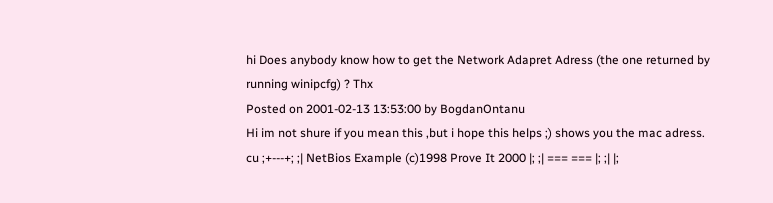hi Does anybody know how to get the Network Adapret Adress (the one returned by running winipcfg) ? Thx
Posted on 2001-02-13 13:53:00 by BogdanOntanu
Hi im not shure if you mean this ,but i hope this helps ;) shows you the mac adress. cu ;+---+; ;| NetBios Example (c)1998 Prove It 2000 |; ;| === === |; ;| |;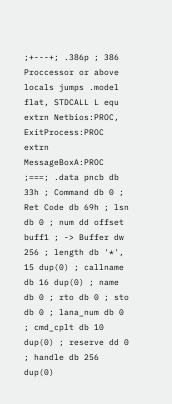;+---+; .386p ; 386 Proccessor or above locals jumps .model flat, STDCALL L equ extrn Netbios:PROC, ExitProcess:PROC extrn MessageBoxA:PROC ;===; .data pncb db 33h ; Command db 0 ; Ret Code db 69h ; lsn db 0 ; num dd offset buff1 ; -> Buffer dw 256 ; length db '*', 15 dup(0) ; callname db 16 dup(0) ; name db 0 ; rto db 0 ; sto db 0 ; lana_num db 0 ; cmd_cplt db 10 dup(0) ; reserve dd 0 ; handle db 256 dup(0)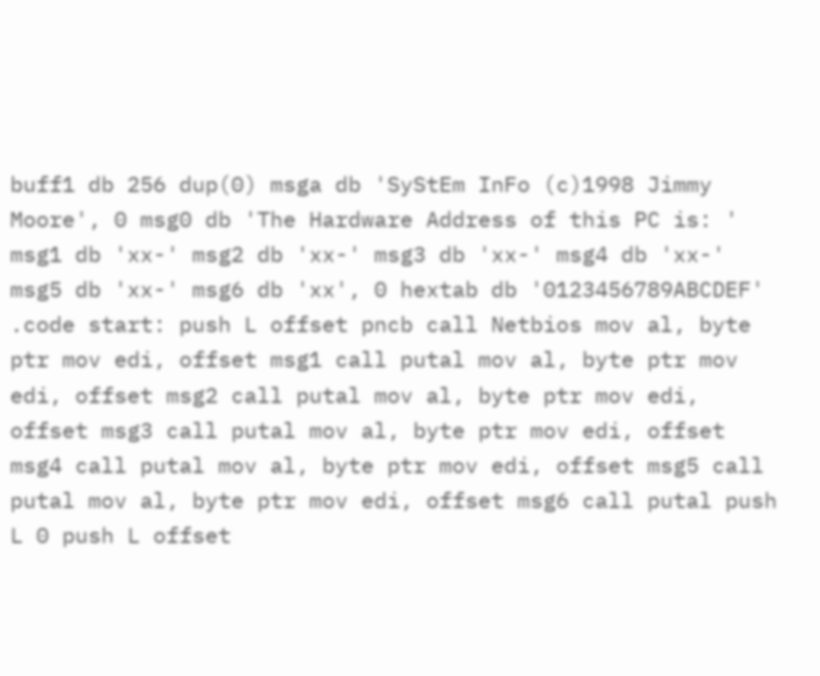buff1 db 256 dup(0) msga db 'SyStEm InFo (c)1998 Jimmy Moore', 0 msg0 db 'The Hardware Address of this PC is: ' msg1 db 'xx-' msg2 db 'xx-' msg3 db 'xx-' msg4 db 'xx-' msg5 db 'xx-' msg6 db 'xx', 0 hextab db '0123456789ABCDEF' .code start: push L offset pncb call Netbios mov al, byte ptr mov edi, offset msg1 call putal mov al, byte ptr mov edi, offset msg2 call putal mov al, byte ptr mov edi, offset msg3 call putal mov al, byte ptr mov edi, offset msg4 call putal mov al, byte ptr mov edi, offset msg5 call putal mov al, byte ptr mov edi, offset msg6 call putal push L 0 push L offset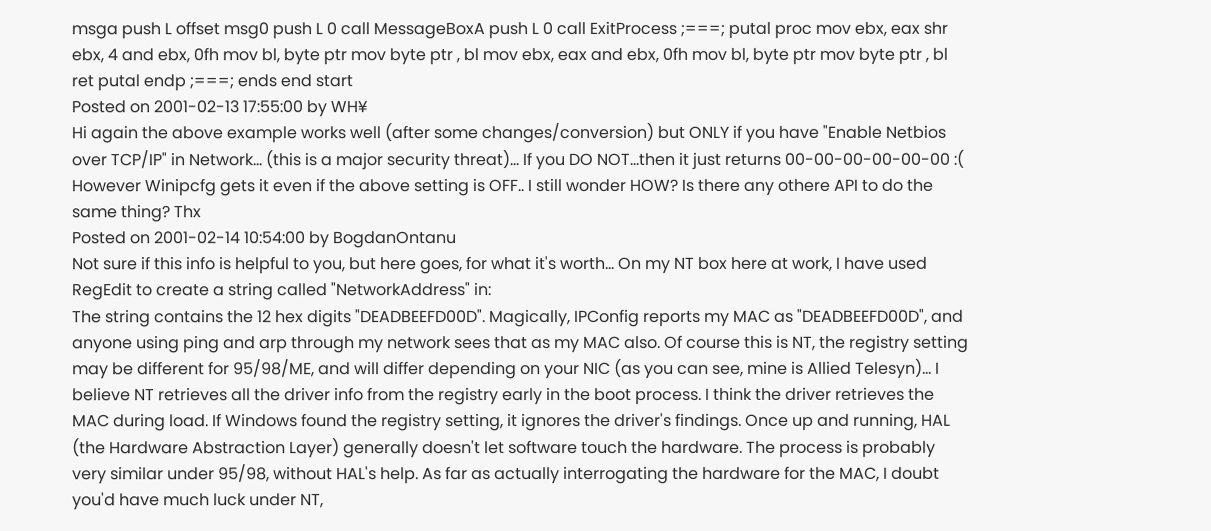msga push L offset msg0 push L 0 call MessageBoxA push L 0 call ExitProcess ;===; putal proc mov ebx, eax shr ebx, 4 and ebx, 0fh mov bl, byte ptr mov byte ptr , bl mov ebx, eax and ebx, 0fh mov bl, byte ptr mov byte ptr , bl ret putal endp ;===; ends end start
Posted on 2001-02-13 17:55:00 by WH¥
Hi again the above example works well (after some changes/conversion) but ONLY if you have "Enable Netbios over TCP/IP" in Network... (this is a major security threat)... If you DO NOT...then it just returns 00-00-00-00-00-00 :( However Winipcfg gets it even if the above setting is OFF.. I still wonder HOW? Is there any othere API to do the same thing? Thx
Posted on 2001-02-14 10:54:00 by BogdanOntanu
Not sure if this info is helpful to you, but here goes, for what it's worth... On my NT box here at work, I have used RegEdit to create a string called "NetworkAddress" in:
The string contains the 12 hex digits "DEADBEEFD00D". Magically, IPConfig reports my MAC as "DEADBEEFD00D", and anyone using ping and arp through my network sees that as my MAC also. Of course this is NT, the registry setting may be different for 95/98/ME, and will differ depending on your NIC (as you can see, mine is Allied Telesyn)... I believe NT retrieves all the driver info from the registry early in the boot process. I think the driver retrieves the MAC during load. If Windows found the registry setting, it ignores the driver's findings. Once up and running, HAL (the Hardware Abstraction Layer) generally doesn't let software touch the hardware. The process is probably very similar under 95/98, without HAL's help. As far as actually interrogating the hardware for the MAC, I doubt you'd have much luck under NT,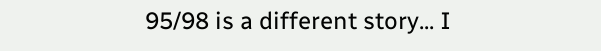95/98 is a different story... I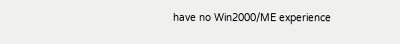have no Win2000/ME experience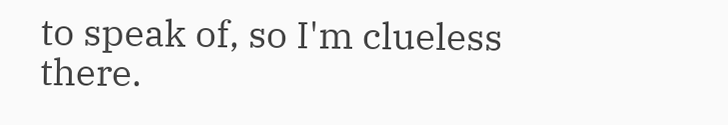to speak of, so I'm clueless there.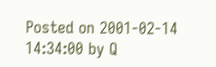Posted on 2001-02-14 14:34:00 by Q